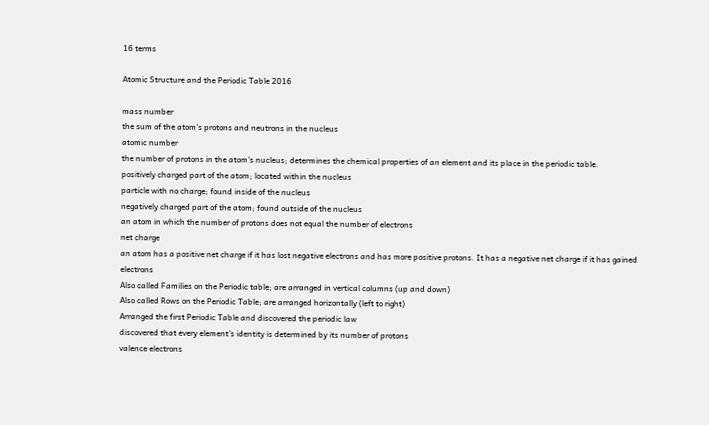16 terms

Atomic Structure and the Periodic Table 2016

mass number
the sum of the atom's protons and neutrons in the nucleus
atomic number
the number of protons in the atom's nucleus; determines the chemical properties of an element and its place in the periodic table.
positively charged part of the atom; located within the nucleus
particle with no charge; found inside of the nucleus
negatively charged part of the atom; found outside of the nucleus
an atom in which the number of protons does not equal the number of electrons
net charge
an atom has a positive net charge if it has lost negative electrons and has more positive protons. It has a negative net charge if it has gained electrons
Also called Families on the Periodic table; are arranged in vertical columns (up and down)
Also called Rows on the Periodic Table; are arranged horizontally (left to right)
Arranged the first Periodic Table and discovered the periodic law
discovered that every element's identity is determined by its number of protons
valence electrons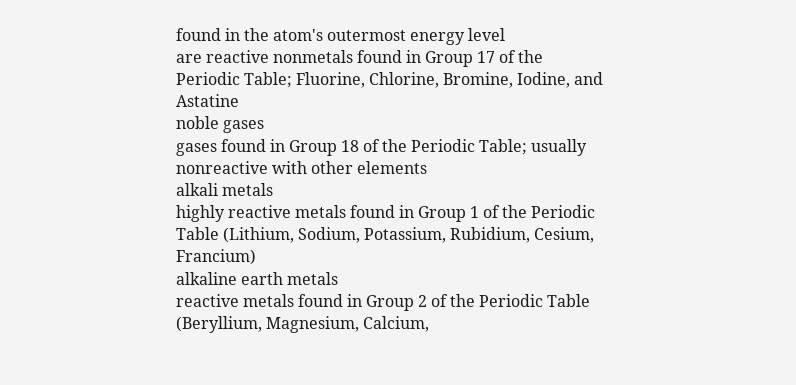found in the atom's outermost energy level
are reactive nonmetals found in Group 17 of the Periodic Table; Fluorine, Chlorine, Bromine, Iodine, and Astatine
noble gases
gases found in Group 18 of the Periodic Table; usually nonreactive with other elements
alkali metals
highly reactive metals found in Group 1 of the Periodic Table (Lithium, Sodium, Potassium, Rubidium, Cesium, Francium)
alkaline earth metals
reactive metals found in Group 2 of the Periodic Table (Beryllium, Magnesium, Calcium,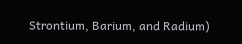Strontium, Barium, and Radium)